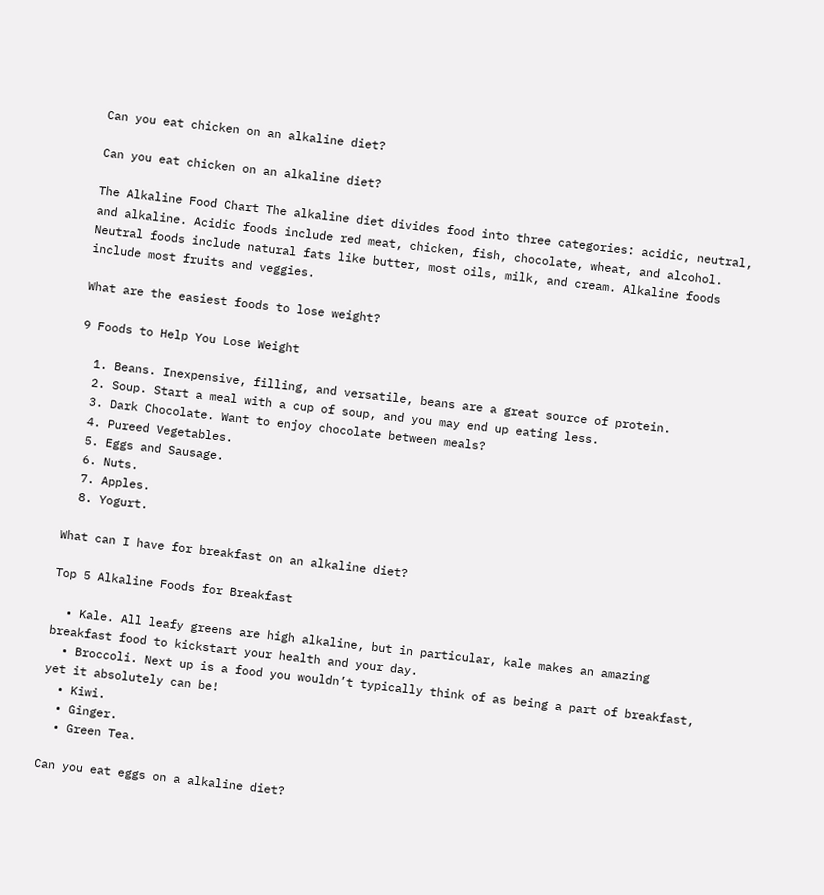Can you eat chicken on an alkaline diet?

Can you eat chicken on an alkaline diet?

The Alkaline Food Chart The alkaline diet divides food into three categories: acidic, neutral, and alkaline. Acidic foods include red meat, chicken, fish, chocolate, wheat, and alcohol. Neutral foods include natural fats like butter, most oils, milk, and cream. Alkaline foods include most fruits and veggies.

What are the easiest foods to lose weight?

9 Foods to Help You Lose Weight

  1. Beans. Inexpensive, filling, and versatile, beans are a great source of protein.
  2. Soup. Start a meal with a cup of soup, and you may end up eating less.
  3. Dark Chocolate. Want to enjoy chocolate between meals?
  4. Pureed Vegetables.
  5. Eggs and Sausage.
  6. Nuts.
  7. Apples.
  8. Yogurt.

What can I have for breakfast on an alkaline diet?

Top 5 Alkaline Foods for Breakfast

  • Kale. All leafy greens are high alkaline, but in particular, kale makes an amazing breakfast food to kickstart your health and your day.
  • Broccoli. Next up is a food you wouldn’t typically think of as being a part of breakfast, yet it absolutely can be!
  • Kiwi.
  • Ginger.
  • Green Tea.

Can you eat eggs on a alkaline diet?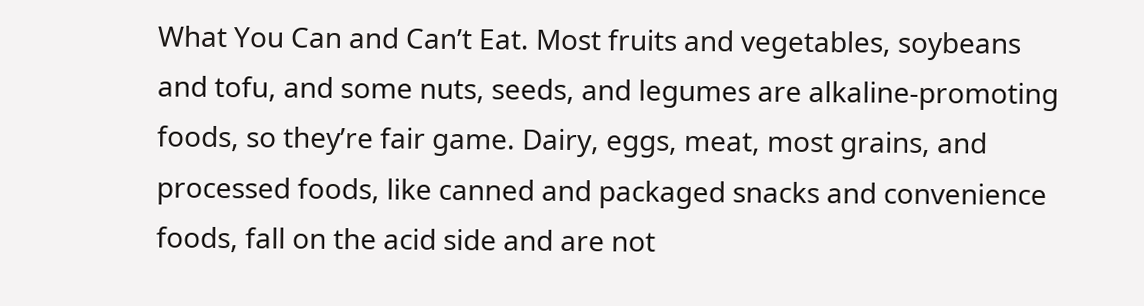What You Can and Can’t Eat. Most fruits and vegetables, soybeans and tofu, and some nuts, seeds, and legumes are alkaline-promoting foods, so they’re fair game. Dairy, eggs, meat, most grains, and processed foods, like canned and packaged snacks and convenience foods, fall on the acid side and are not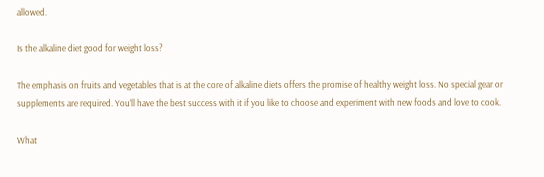allowed.

Is the alkaline diet good for weight loss?

The emphasis on fruits and vegetables that is at the core of alkaline diets offers the promise of healthy weight loss. No special gear or supplements are required. You’ll have the best success with it if you like to choose and experiment with new foods and love to cook.

What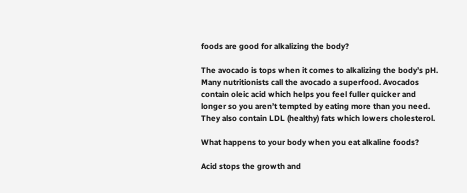foods are good for alkalizing the body?

The avocado is tops when it comes to alkalizing the body’s pH. Many nutritionists call the avocado a superfood. Avocados contain oleic acid which helps you feel fuller quicker and longer so you aren’t tempted by eating more than you need. They also contain LDL (healthy) fats which lowers cholesterol.

What happens to your body when you eat alkaline foods?

Acid stops the growth and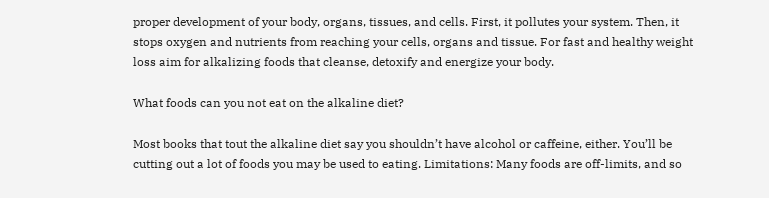proper development of your body, organs, tissues, and cells. First, it pollutes your system. Then, it stops oxygen and nutrients from reaching your cells, organs and tissue. For fast and healthy weight loss aim for alkalizing foods that cleanse, detoxify and energize your body.

What foods can you not eat on the alkaline diet?

Most books that tout the alkaline diet say you shouldn’t have alcohol or caffeine, either. You’ll be cutting out a lot of foods you may be used to eating. Limitations: Many foods are off-limits, and so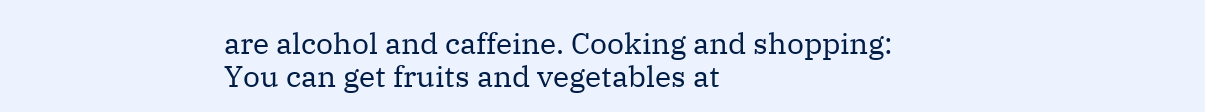are alcohol and caffeine. Cooking and shopping: You can get fruits and vegetables at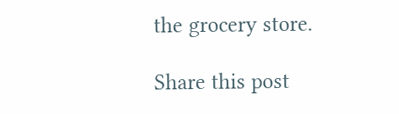the grocery store.

Share this post